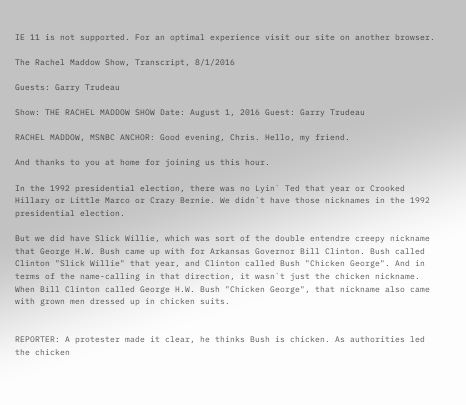IE 11 is not supported. For an optimal experience visit our site on another browser.

The Rachel Maddow Show, Transcript, 8/1/2016

Guests: Garry Trudeau

Show: THE RACHEL MADDOW SHOW Date: August 1, 2016 Guest: Garry Trudeau

RACHEL MADDOW, MSNBC ANCHOR: Good evening, Chris. Hello, my friend.

And thanks to you at home for joining us this hour.

In the 1992 presidential election, there was no Lyin` Ted that year or Crooked Hillary or Little Marco or Crazy Bernie. We didn`t have those nicknames in the 1992 presidential election.

But we did have Slick Willie, which was sort of the double entendre creepy nickname that George H.W. Bush came up with for Arkansas Governor Bill Clinton. Bush called Clinton "Slick Willie" that year, and Clinton called Bush "Chicken George". And in terms of the name-calling in that direction, it wasn`t just the chicken nickname. When Bill Clinton called George H.W. Bush "Chicken George", that nickname also came with grown men dressed up in chicken suits.


REPORTER: A protester made it clear, he thinks Bush is chicken. As authorities led the chicken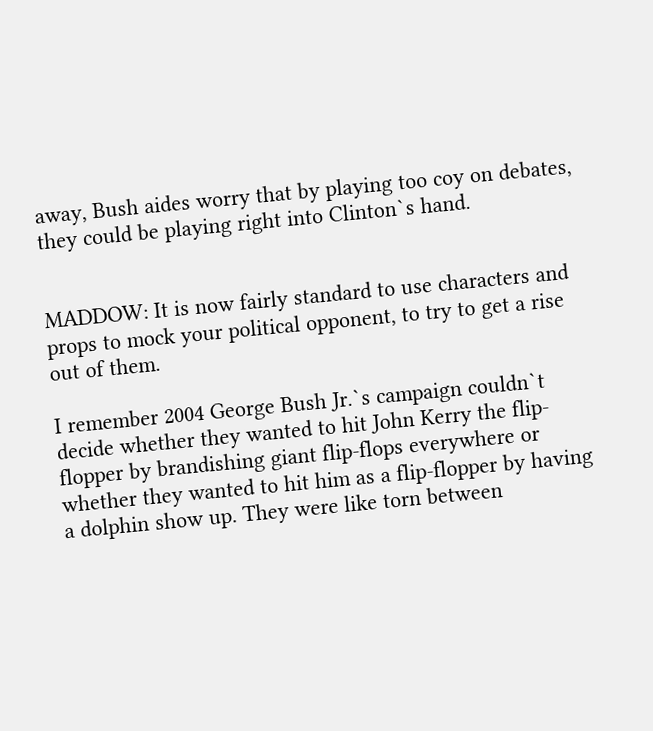away, Bush aides worry that by playing too coy on debates, they could be playing right into Clinton`s hand.


MADDOW: It is now fairly standard to use characters and props to mock your political opponent, to try to get a rise out of them.

I remember 2004 George Bush Jr.`s campaign couldn`t decide whether they wanted to hit John Kerry the flip-flopper by brandishing giant flip-flops everywhere or whether they wanted to hit him as a flip-flopper by having a dolphin show up. They were like torn between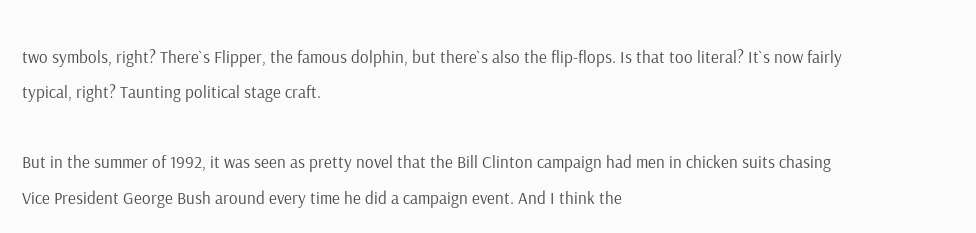two symbols, right? There`s Flipper, the famous dolphin, but there`s also the flip-flops. Is that too literal? It`s now fairly typical, right? Taunting political stage craft.

But in the summer of 1992, it was seen as pretty novel that the Bill Clinton campaign had men in chicken suits chasing Vice President George Bush around every time he did a campaign event. And I think the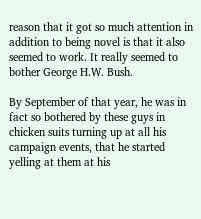reason that it got so much attention in addition to being novel is that it also seemed to work. It really seemed to bother George H.W. Bush.

By September of that year, he was in fact so bothered by these guys in chicken suits turning up at all his campaign events, that he started yelling at them at his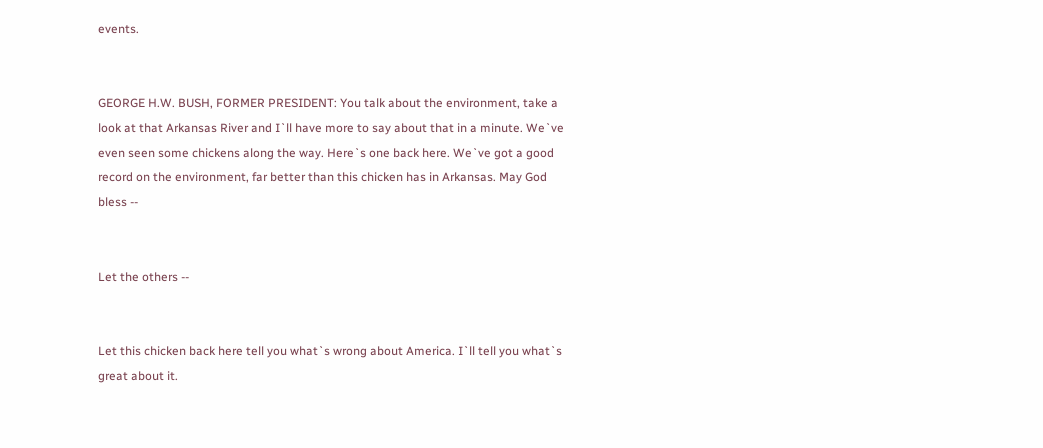events.


GEORGE H.W. BUSH, FORMER PRESIDENT: You talk about the environment, take a look at that Arkansas River and I`ll have more to say about that in a minute. We`ve even seen some chickens along the way. Here`s one back here. We`ve got a good record on the environment, far better than this chicken has in Arkansas. May God bless --


Let the others --


Let this chicken back here tell you what`s wrong about America. I`ll tell you what`s great about it.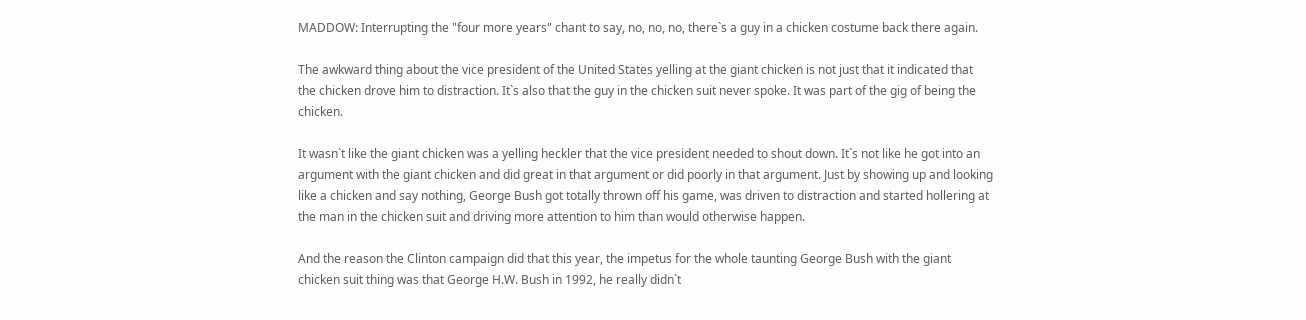MADDOW: Interrupting the "four more years" chant to say, no, no, no, there`s a guy in a chicken costume back there again.

The awkward thing about the vice president of the United States yelling at the giant chicken is not just that it indicated that the chicken drove him to distraction. It`s also that the guy in the chicken suit never spoke. It was part of the gig of being the chicken.

It wasn`t like the giant chicken was a yelling heckler that the vice president needed to shout down. It`s not like he got into an argument with the giant chicken and did great in that argument or did poorly in that argument. Just by showing up and looking like a chicken and say nothing, George Bush got totally thrown off his game, was driven to distraction and started hollering at the man in the chicken suit and driving more attention to him than would otherwise happen.

And the reason the Clinton campaign did that this year, the impetus for the whole taunting George Bush with the giant chicken suit thing was that George H.W. Bush in 1992, he really didn`t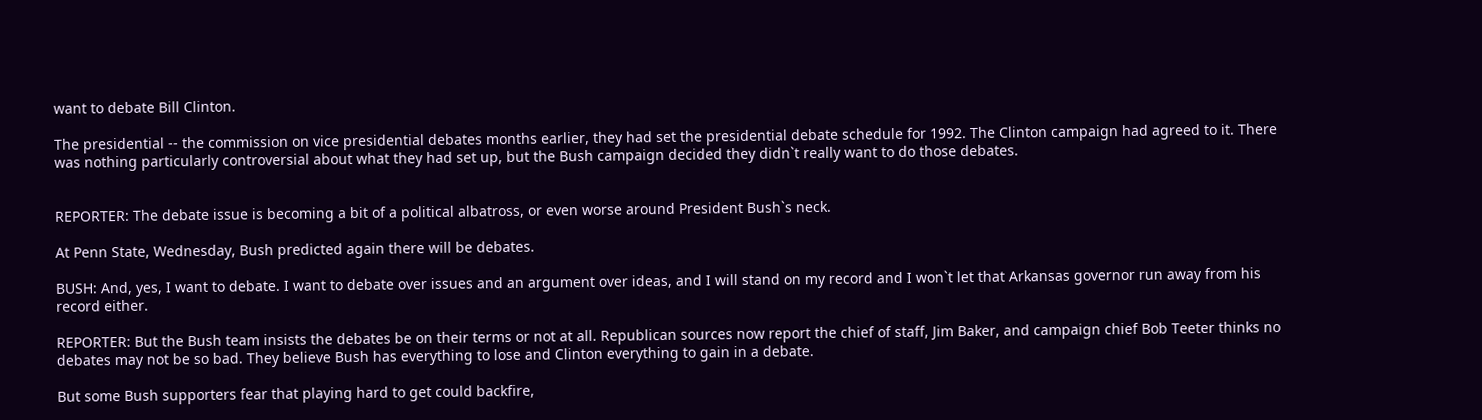want to debate Bill Clinton.

The presidential -- the commission on vice presidential debates months earlier, they had set the presidential debate schedule for 1992. The Clinton campaign had agreed to it. There was nothing particularly controversial about what they had set up, but the Bush campaign decided they didn`t really want to do those debates.


REPORTER: The debate issue is becoming a bit of a political albatross, or even worse around President Bush`s neck.

At Penn State, Wednesday, Bush predicted again there will be debates.

BUSH: And, yes, I want to debate. I want to debate over issues and an argument over ideas, and I will stand on my record and I won`t let that Arkansas governor run away from his record either.

REPORTER: But the Bush team insists the debates be on their terms or not at all. Republican sources now report the chief of staff, Jim Baker, and campaign chief Bob Teeter thinks no debates may not be so bad. They believe Bush has everything to lose and Clinton everything to gain in a debate.

But some Bush supporters fear that playing hard to get could backfire,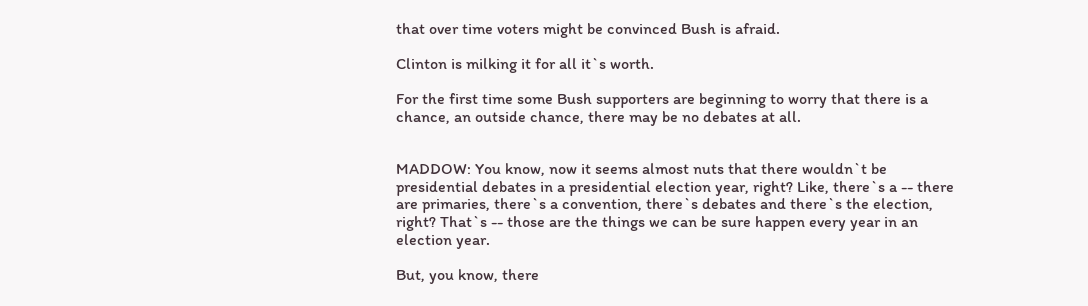that over time voters might be convinced Bush is afraid.

Clinton is milking it for all it`s worth.

For the first time some Bush supporters are beginning to worry that there is a chance, an outside chance, there may be no debates at all.


MADDOW: You know, now it seems almost nuts that there wouldn`t be presidential debates in a presidential election year, right? Like, there`s a -- there are primaries, there`s a convention, there`s debates and there`s the election, right? That`s -- those are the things we can be sure happen every year in an election year.

But, you know, there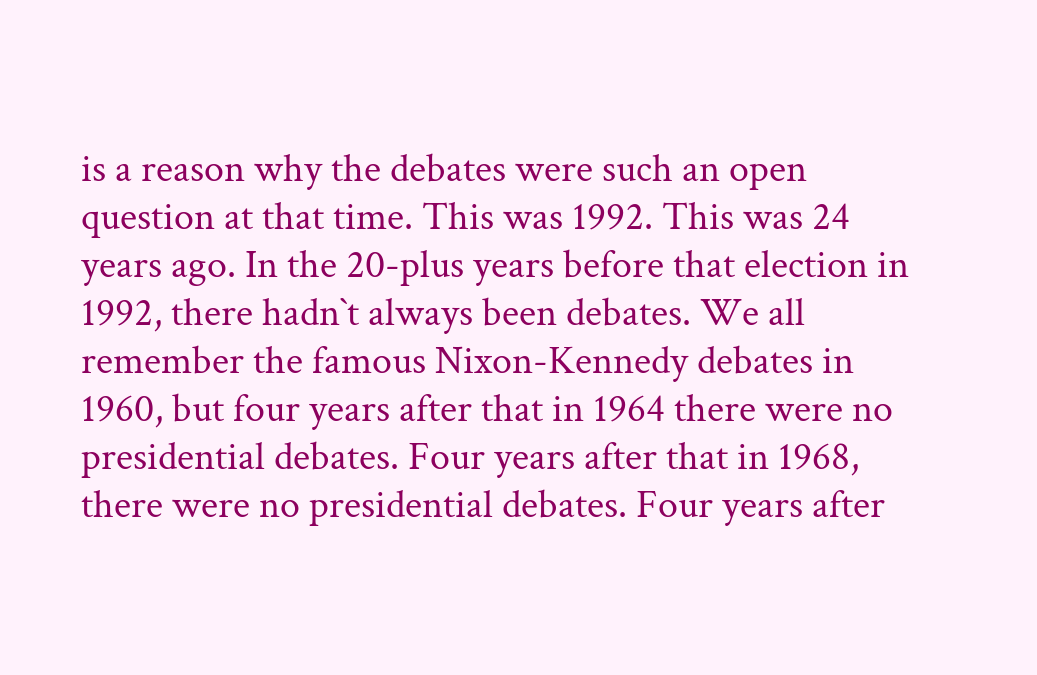is a reason why the debates were such an open question at that time. This was 1992. This was 24 years ago. In the 20-plus years before that election in 1992, there hadn`t always been debates. We all remember the famous Nixon-Kennedy debates in 1960, but four years after that in 1964 there were no presidential debates. Four years after that in 1968, there were no presidential debates. Four years after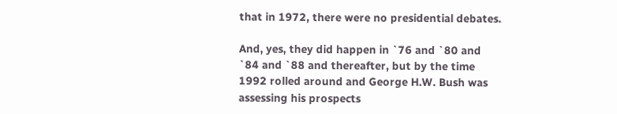that in 1972, there were no presidential debates.

And, yes, they did happen in `76 and `80 and `84 and `88 and thereafter, but by the time 1992 rolled around and George H.W. Bush was assessing his prospects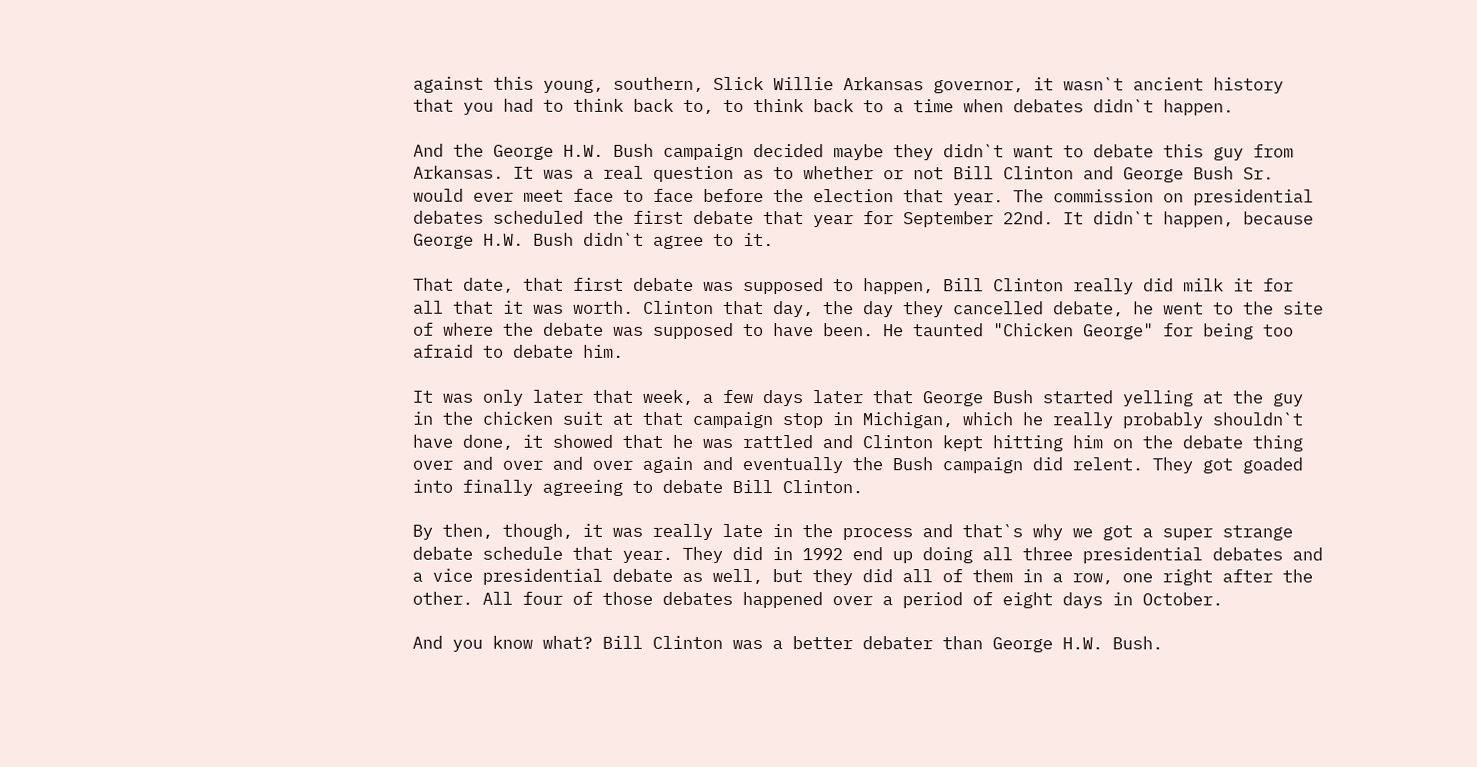against this young, southern, Slick Willie Arkansas governor, it wasn`t ancient history that you had to think back to, to think back to a time when debates didn`t happen.

And the George H.W. Bush campaign decided maybe they didn`t want to debate this guy from Arkansas. It was a real question as to whether or not Bill Clinton and George Bush Sr. would ever meet face to face before the election that year. The commission on presidential debates scheduled the first debate that year for September 22nd. It didn`t happen, because George H.W. Bush didn`t agree to it.

That date, that first debate was supposed to happen, Bill Clinton really did milk it for all that it was worth. Clinton that day, the day they cancelled debate, he went to the site of where the debate was supposed to have been. He taunted "Chicken George" for being too afraid to debate him.

It was only later that week, a few days later that George Bush started yelling at the guy in the chicken suit at that campaign stop in Michigan, which he really probably shouldn`t have done, it showed that he was rattled and Clinton kept hitting him on the debate thing over and over and over again and eventually the Bush campaign did relent. They got goaded into finally agreeing to debate Bill Clinton.

By then, though, it was really late in the process and that`s why we got a super strange debate schedule that year. They did in 1992 end up doing all three presidential debates and a vice presidential debate as well, but they did all of them in a row, one right after the other. All four of those debates happened over a period of eight days in October.

And you know what? Bill Clinton was a better debater than George H.W. Bush.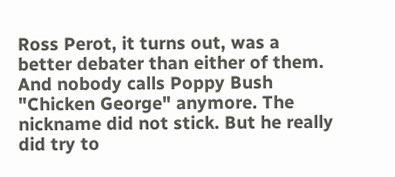Ross Perot, it turns out, was a better debater than either of them. And nobody calls Poppy Bush "Chicken George" anymore. The nickname did not stick. But he really did try to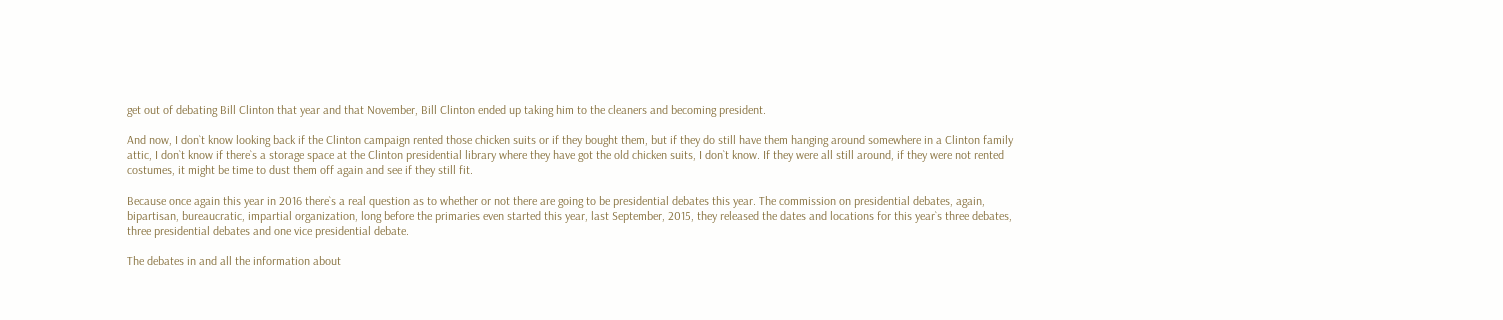get out of debating Bill Clinton that year and that November, Bill Clinton ended up taking him to the cleaners and becoming president.

And now, I don`t know looking back if the Clinton campaign rented those chicken suits or if they bought them, but if they do still have them hanging around somewhere in a Clinton family attic, I don`t know if there`s a storage space at the Clinton presidential library where they have got the old chicken suits, I don`t know. If they were all still around, if they were not rented costumes, it might be time to dust them off again and see if they still fit.

Because once again this year in 2016 there`s a real question as to whether or not there are going to be presidential debates this year. The commission on presidential debates, again, bipartisan, bureaucratic, impartial organization, long before the primaries even started this year, last September, 2015, they released the dates and locations for this year`s three debates, three presidential debates and one vice presidential debate.

The debates in and all the information about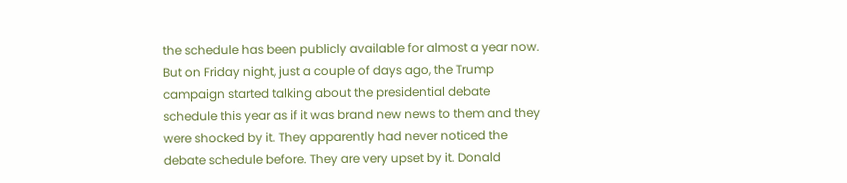the schedule has been publicly available for almost a year now. But on Friday night, just a couple of days ago, the Trump campaign started talking about the presidential debate schedule this year as if it was brand new news to them and they were shocked by it. They apparently had never noticed the debate schedule before. They are very upset by it. Donald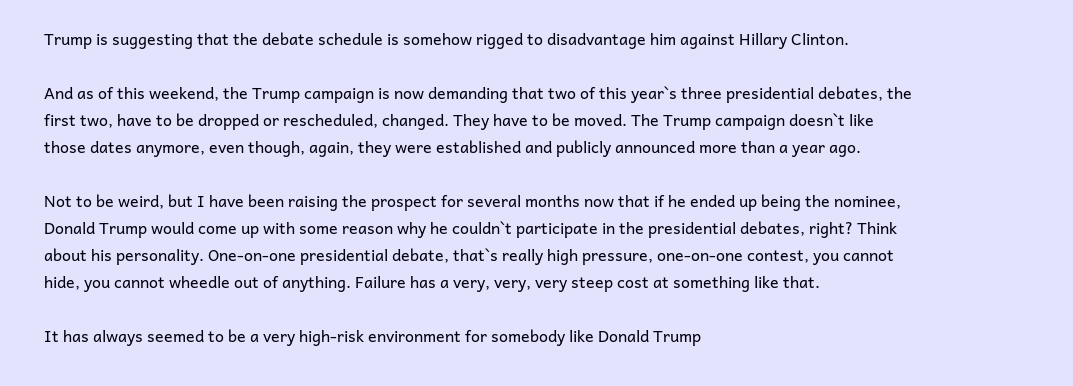Trump is suggesting that the debate schedule is somehow rigged to disadvantage him against Hillary Clinton.

And as of this weekend, the Trump campaign is now demanding that two of this year`s three presidential debates, the first two, have to be dropped or rescheduled, changed. They have to be moved. The Trump campaign doesn`t like those dates anymore, even though, again, they were established and publicly announced more than a year ago.

Not to be weird, but I have been raising the prospect for several months now that if he ended up being the nominee, Donald Trump would come up with some reason why he couldn`t participate in the presidential debates, right? Think about his personality. One-on-one presidential debate, that`s really high pressure, one-on-one contest, you cannot hide, you cannot wheedle out of anything. Failure has a very, very, very steep cost at something like that.

It has always seemed to be a very high-risk environment for somebody like Donald Trump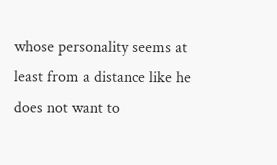whose personality seems at least from a distance like he does not want to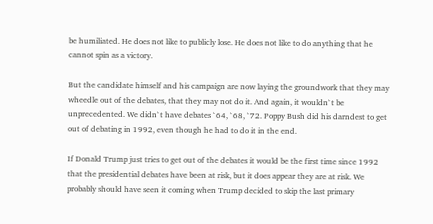be humiliated. He does not like to publicly lose. He does not like to do anything that he cannot spin as a victory.

But the candidate himself and his campaign are now laying the groundwork that they may wheedle out of the debates, that they may not do it. And again, it wouldn`t be unprecedented. We didn`t have debates `64, `68, `72. Poppy Bush did his darndest to get out of debating in 1992, even though he had to do it in the end.

If Donald Trump just tries to get out of the debates it would be the first time since 1992 that the presidential debates have been at risk, but it does appear they are at risk. We probably should have seen it coming when Trump decided to skip the last primary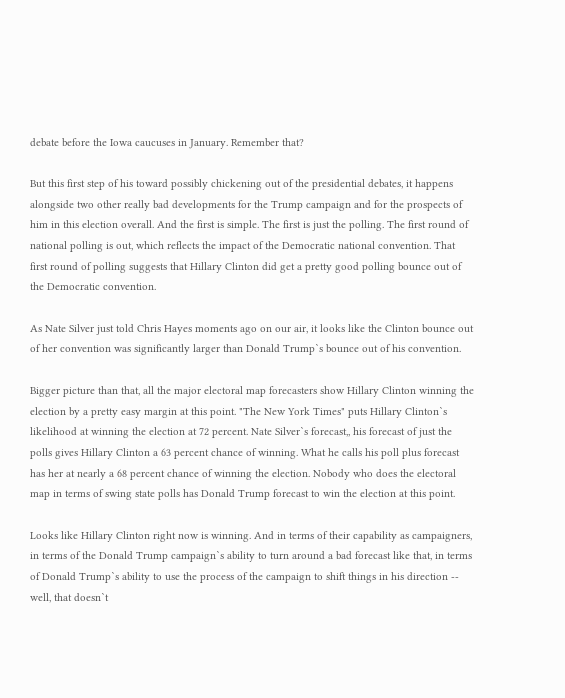debate before the Iowa caucuses in January. Remember that?

But this first step of his toward possibly chickening out of the presidential debates, it happens alongside two other really bad developments for the Trump campaign and for the prospects of him in this election overall. And the first is simple. The first is just the polling. The first round of national polling is out, which reflects the impact of the Democratic national convention. That first round of polling suggests that Hillary Clinton did get a pretty good polling bounce out of the Democratic convention.

As Nate Silver just told Chris Hayes moments ago on our air, it looks like the Clinton bounce out of her convention was significantly larger than Donald Trump`s bounce out of his convention.

Bigger picture than that, all the major electoral map forecasters show Hillary Clinton winning the election by a pretty easy margin at this point. "The New York Times" puts Hillary Clinton`s likelihood at winning the election at 72 percent. Nate Silver`s forecast,, his forecast of just the polls gives Hillary Clinton a 63 percent chance of winning. What he calls his poll plus forecast has her at nearly a 68 percent chance of winning the election. Nobody who does the electoral map in terms of swing state polls has Donald Trump forecast to win the election at this point.

Looks like Hillary Clinton right now is winning. And in terms of their capability as campaigners, in terms of the Donald Trump campaign`s ability to turn around a bad forecast like that, in terms of Donald Trump`s ability to use the process of the campaign to shift things in his direction -- well, that doesn`t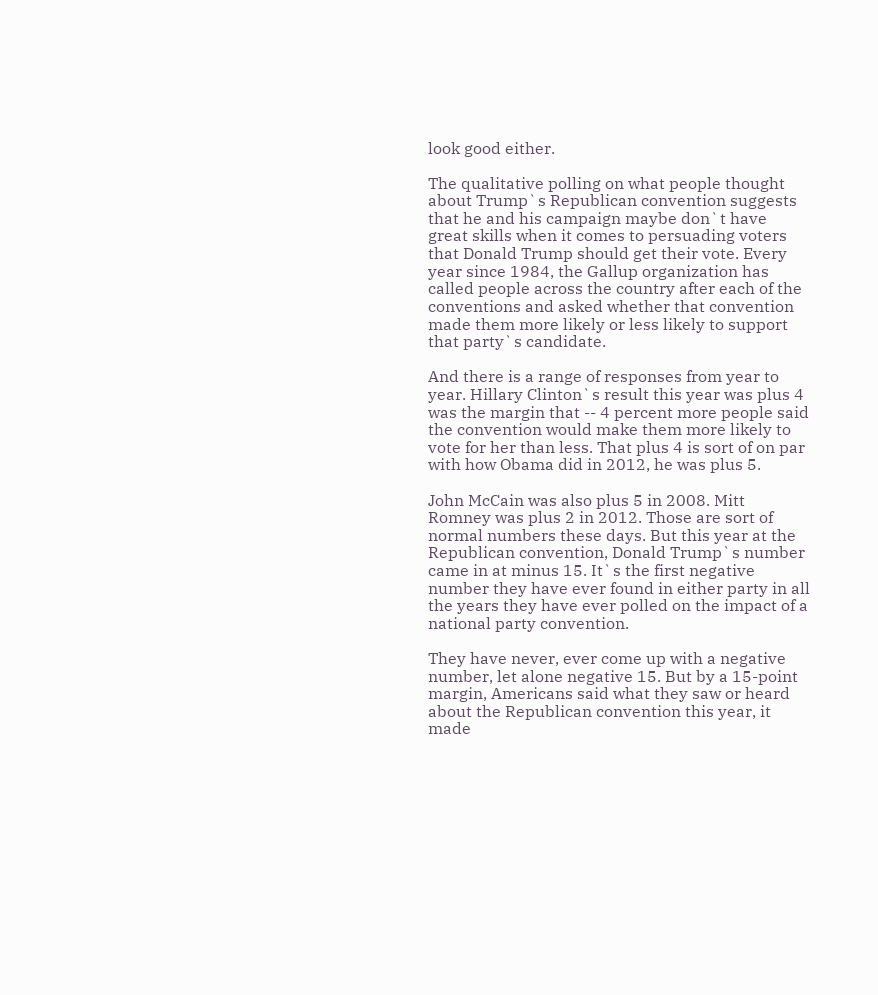look good either.

The qualitative polling on what people thought about Trump`s Republican convention suggests that he and his campaign maybe don`t have great skills when it comes to persuading voters that Donald Trump should get their vote. Every year since 1984, the Gallup organization has called people across the country after each of the conventions and asked whether that convention made them more likely or less likely to support that party`s candidate.

And there is a range of responses from year to year. Hillary Clinton`s result this year was plus 4 was the margin that -- 4 percent more people said the convention would make them more likely to vote for her than less. That plus 4 is sort of on par with how Obama did in 2012, he was plus 5.

John McCain was also plus 5 in 2008. Mitt Romney was plus 2 in 2012. Those are sort of normal numbers these days. But this year at the Republican convention, Donald Trump`s number came in at minus 15. It`s the first negative number they have ever found in either party in all the years they have ever polled on the impact of a national party convention.

They have never, ever come up with a negative number, let alone negative 15. But by a 15-point margin, Americans said what they saw or heard about the Republican convention this year, it made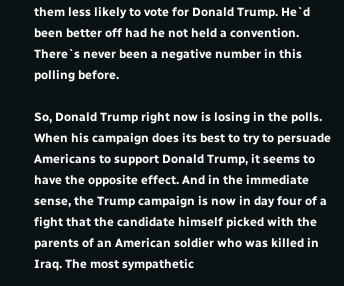them less likely to vote for Donald Trump. He`d been better off had he not held a convention. There`s never been a negative number in this polling before.

So, Donald Trump right now is losing in the polls. When his campaign does its best to try to persuade Americans to support Donald Trump, it seems to have the opposite effect. And in the immediate sense, the Trump campaign is now in day four of a fight that the candidate himself picked with the parents of an American soldier who was killed in Iraq. The most sympathetic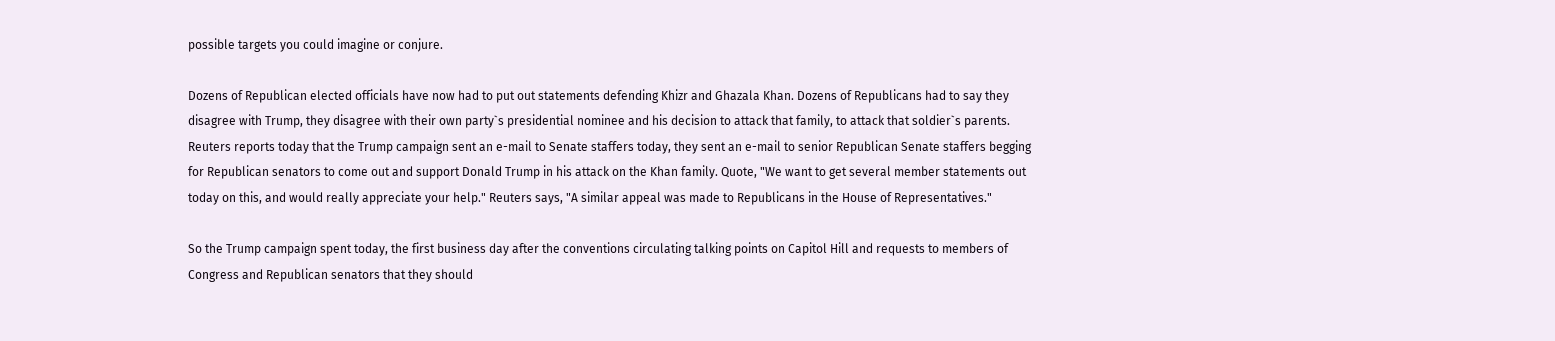possible targets you could imagine or conjure.

Dozens of Republican elected officials have now had to put out statements defending Khizr and Ghazala Khan. Dozens of Republicans had to say they disagree with Trump, they disagree with their own party`s presidential nominee and his decision to attack that family, to attack that soldier`s parents. Reuters reports today that the Trump campaign sent an e-mail to Senate staffers today, they sent an e-mail to senior Republican Senate staffers begging for Republican senators to come out and support Donald Trump in his attack on the Khan family. Quote, "We want to get several member statements out today on this, and would really appreciate your help." Reuters says, "A similar appeal was made to Republicans in the House of Representatives."

So the Trump campaign spent today, the first business day after the conventions circulating talking points on Capitol Hill and requests to members of Congress and Republican senators that they should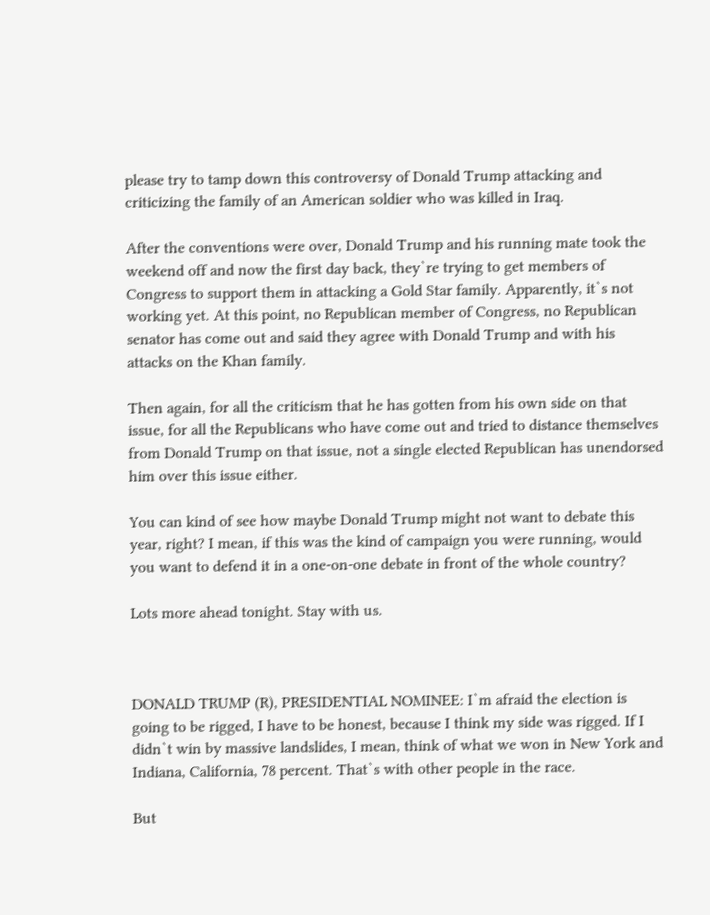please try to tamp down this controversy of Donald Trump attacking and criticizing the family of an American soldier who was killed in Iraq.

After the conventions were over, Donald Trump and his running mate took the weekend off and now the first day back, they`re trying to get members of Congress to support them in attacking a Gold Star family. Apparently, it`s not working yet. At this point, no Republican member of Congress, no Republican senator has come out and said they agree with Donald Trump and with his attacks on the Khan family.

Then again, for all the criticism that he has gotten from his own side on that issue, for all the Republicans who have come out and tried to distance themselves from Donald Trump on that issue, not a single elected Republican has unendorsed him over this issue either.

You can kind of see how maybe Donald Trump might not want to debate this year, right? I mean, if this was the kind of campaign you were running, would you want to defend it in a one-on-one debate in front of the whole country?

Lots more ahead tonight. Stay with us.



DONALD TRUMP (R), PRESIDENTIAL NOMINEE: I`m afraid the election is going to be rigged, I have to be honest, because I think my side was rigged. If I didn`t win by massive landslides, I mean, think of what we won in New York and Indiana, California, 78 percent. That`s with other people in the race.

But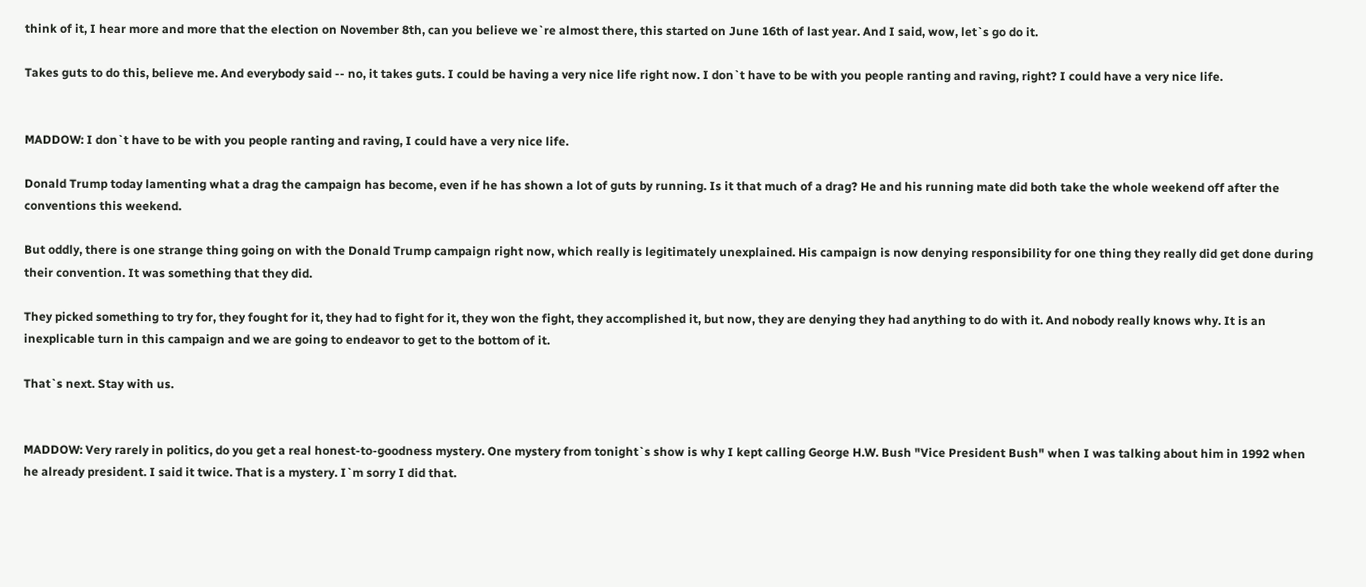think of it, I hear more and more that the election on November 8th, can you believe we`re almost there, this started on June 16th of last year. And I said, wow, let`s go do it.

Takes guts to do this, believe me. And everybody said -- no, it takes guts. I could be having a very nice life right now. I don`t have to be with you people ranting and raving, right? I could have a very nice life.


MADDOW: I don`t have to be with you people ranting and raving, I could have a very nice life.

Donald Trump today lamenting what a drag the campaign has become, even if he has shown a lot of guts by running. Is it that much of a drag? He and his running mate did both take the whole weekend off after the conventions this weekend.

But oddly, there is one strange thing going on with the Donald Trump campaign right now, which really is legitimately unexplained. His campaign is now denying responsibility for one thing they really did get done during their convention. It was something that they did.

They picked something to try for, they fought for it, they had to fight for it, they won the fight, they accomplished it, but now, they are denying they had anything to do with it. And nobody really knows why. It is an inexplicable turn in this campaign and we are going to endeavor to get to the bottom of it.

That`s next. Stay with us.


MADDOW: Very rarely in politics, do you get a real honest-to-goodness mystery. One mystery from tonight`s show is why I kept calling George H.W. Bush "Vice President Bush" when I was talking about him in 1992 when he already president. I said it twice. That is a mystery. I`m sorry I did that.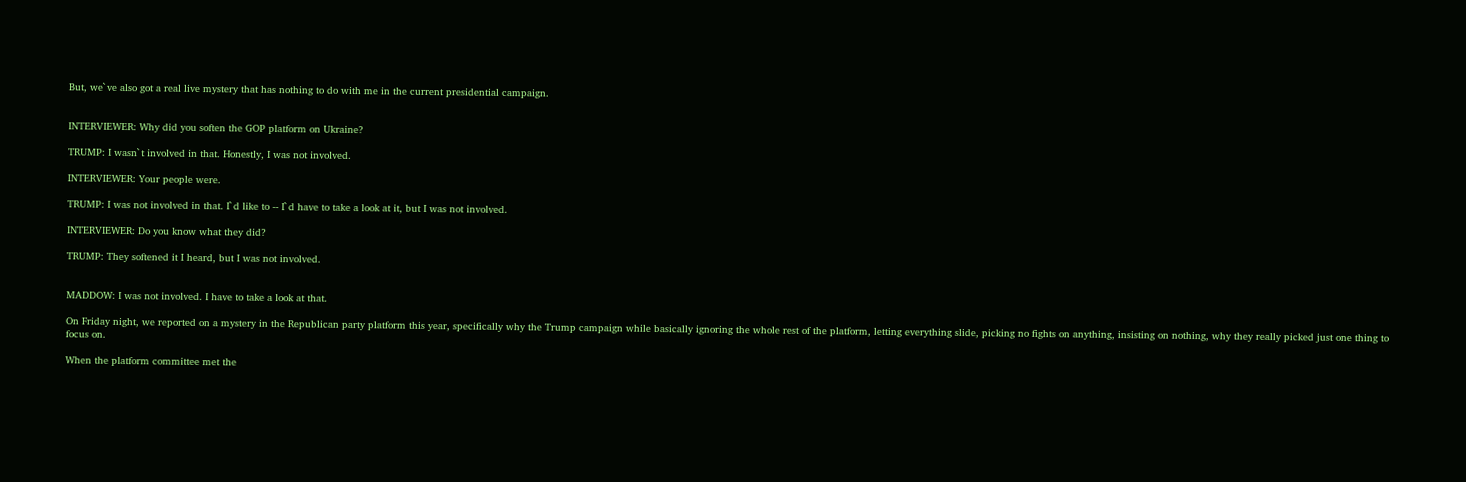But, we`ve also got a real live mystery that has nothing to do with me in the current presidential campaign.


INTERVIEWER: Why did you soften the GOP platform on Ukraine?

TRUMP: I wasn`t involved in that. Honestly, I was not involved.

INTERVIEWER: Your people were.

TRUMP: I was not involved in that. I`d like to -- I`d have to take a look at it, but I was not involved.

INTERVIEWER: Do you know what they did?

TRUMP: They softened it I heard, but I was not involved.


MADDOW: I was not involved. I have to take a look at that.

On Friday night, we reported on a mystery in the Republican party platform this year, specifically why the Trump campaign while basically ignoring the whole rest of the platform, letting everything slide, picking no fights on anything, insisting on nothing, why they really picked just one thing to focus on.

When the platform committee met the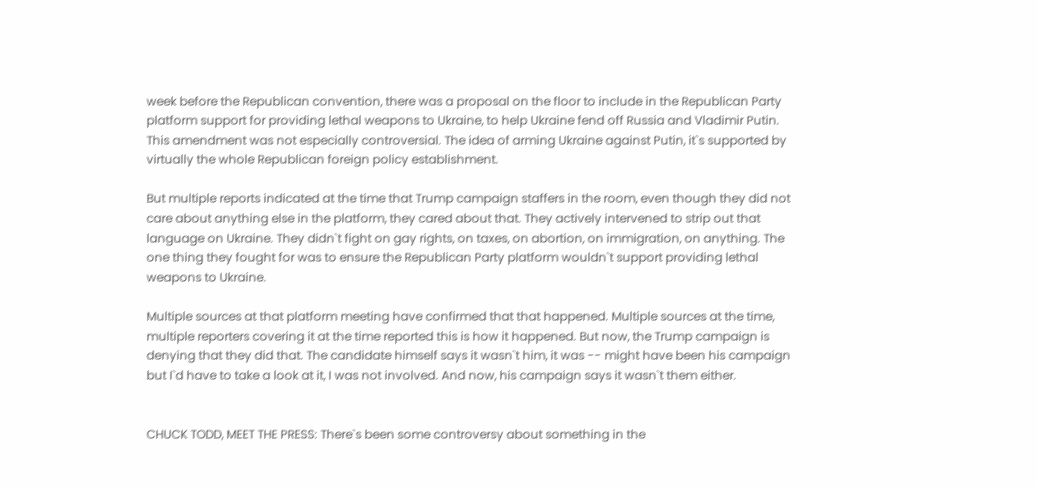week before the Republican convention, there was a proposal on the floor to include in the Republican Party platform support for providing lethal weapons to Ukraine, to help Ukraine fend off Russia and Vladimir Putin. This amendment was not especially controversial. The idea of arming Ukraine against Putin, it`s supported by virtually the whole Republican foreign policy establishment.

But multiple reports indicated at the time that Trump campaign staffers in the room, even though they did not care about anything else in the platform, they cared about that. They actively intervened to strip out that language on Ukraine. They didn`t fight on gay rights, on taxes, on abortion, on immigration, on anything. The one thing they fought for was to ensure the Republican Party platform wouldn`t support providing lethal weapons to Ukraine.

Multiple sources at that platform meeting have confirmed that that happened. Multiple sources at the time, multiple reporters covering it at the time reported this is how it happened. But now, the Trump campaign is denying that they did that. The candidate himself says it wasn`t him, it was -- might have been his campaign but I`d have to take a look at it, I was not involved. And now, his campaign says it wasn`t them either.


CHUCK TODD, MEET THE PRESS: There`s been some controversy about something in the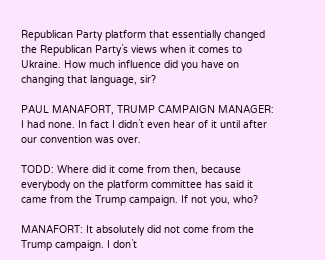Republican Party platform that essentially changed the Republican Party`s views when it comes to Ukraine. How much influence did you have on changing that language, sir?

PAUL MANAFORT, TRUMP CAMPAIGN MANAGER: I had none. In fact I didn`t even hear of it until after our convention was over.

TODD: Where did it come from then, because everybody on the platform committee has said it came from the Trump campaign. If not you, who?

MANAFORT: It absolutely did not come from the Trump campaign. I don`t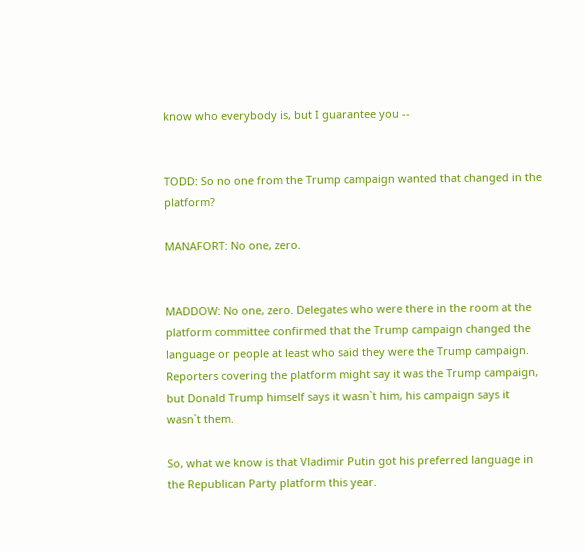know who everybody is, but I guarantee you --


TODD: So no one from the Trump campaign wanted that changed in the platform?

MANAFORT: No one, zero.


MADDOW: No one, zero. Delegates who were there in the room at the platform committee confirmed that the Trump campaign changed the language or people at least who said they were the Trump campaign. Reporters covering the platform might say it was the Trump campaign, but Donald Trump himself says it wasn`t him, his campaign says it wasn`t them.

So, what we know is that Vladimir Putin got his preferred language in the Republican Party platform this year.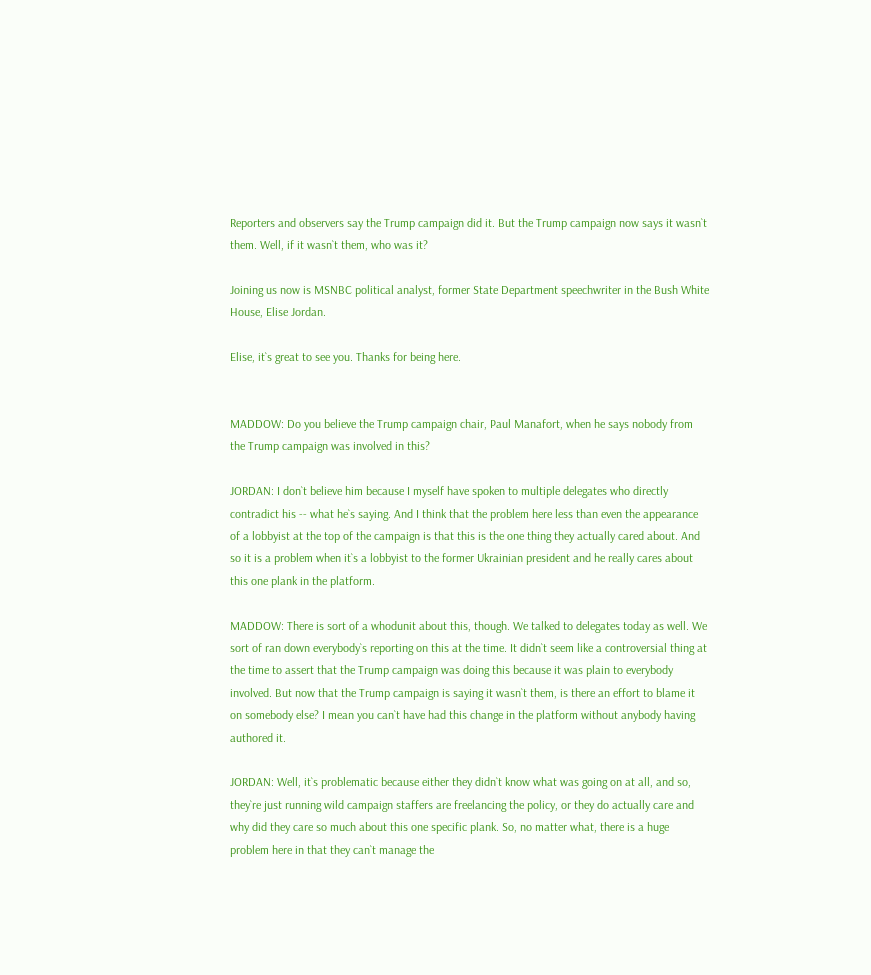Reporters and observers say the Trump campaign did it. But the Trump campaign now says it wasn`t them. Well, if it wasn`t them, who was it?

Joining us now is MSNBC political analyst, former State Department speechwriter in the Bush White House, Elise Jordan.

Elise, it`s great to see you. Thanks for being here.


MADDOW: Do you believe the Trump campaign chair, Paul Manafort, when he says nobody from the Trump campaign was involved in this?

JORDAN: I don`t believe him because I myself have spoken to multiple delegates who directly contradict his -- what he`s saying. And I think that the problem here less than even the appearance of a lobbyist at the top of the campaign is that this is the one thing they actually cared about. And so it is a problem when it`s a lobbyist to the former Ukrainian president and he really cares about this one plank in the platform.

MADDOW: There is sort of a whodunit about this, though. We talked to delegates today as well. We sort of ran down everybody`s reporting on this at the time. It didn`t seem like a controversial thing at the time to assert that the Trump campaign was doing this because it was plain to everybody involved. But now that the Trump campaign is saying it wasn`t them, is there an effort to blame it on somebody else? I mean you can`t have had this change in the platform without anybody having authored it.

JORDAN: Well, it`s problematic because either they didn`t know what was going on at all, and so, they`re just running wild campaign staffers are freelancing the policy, or they do actually care and why did they care so much about this one specific plank. So, no matter what, there is a huge problem here in that they can`t manage the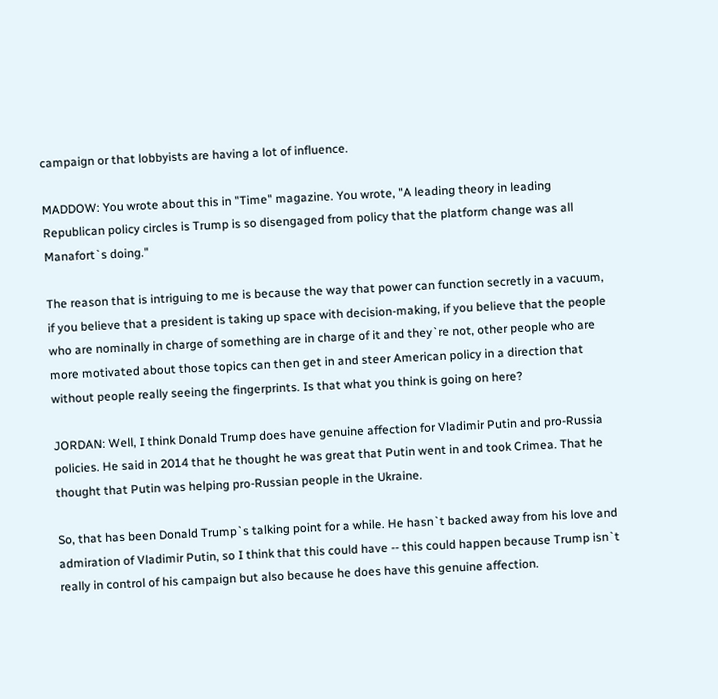campaign or that lobbyists are having a lot of influence.

MADDOW: You wrote about this in "Time" magazine. You wrote, "A leading theory in leading Republican policy circles is Trump is so disengaged from policy that the platform change was all Manafort`s doing."

The reason that is intriguing to me is because the way that power can function secretly in a vacuum, if you believe that a president is taking up space with decision-making, if you believe that the people who are nominally in charge of something are in charge of it and they`re not, other people who are more motivated about those topics can then get in and steer American policy in a direction that without people really seeing the fingerprints. Is that what you think is going on here?

JORDAN: Well, I think Donald Trump does have genuine affection for Vladimir Putin and pro-Russia policies. He said in 2014 that he thought he was great that Putin went in and took Crimea. That he thought that Putin was helping pro-Russian people in the Ukraine.

So, that has been Donald Trump`s talking point for a while. He hasn`t backed away from his love and admiration of Vladimir Putin, so I think that this could have -- this could happen because Trump isn`t really in control of his campaign but also because he does have this genuine affection.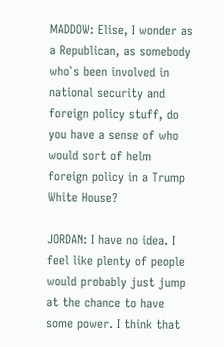MADDOW: Elise, I wonder as a Republican, as somebody who`s been involved in national security and foreign policy stuff, do you have a sense of who would sort of helm foreign policy in a Trump White House?

JORDAN: I have no idea. I feel like plenty of people would probably just jump at the chance to have some power. I think that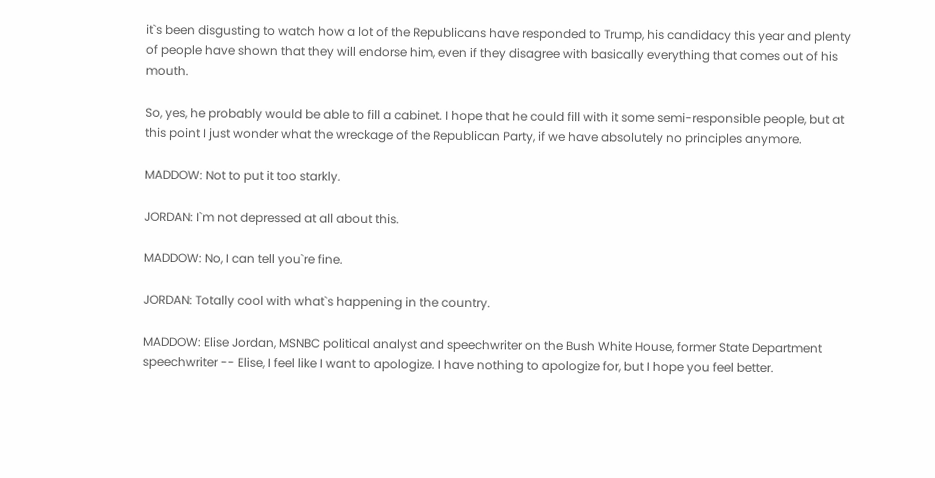it`s been disgusting to watch how a lot of the Republicans have responded to Trump, his candidacy this year and plenty of people have shown that they will endorse him, even if they disagree with basically everything that comes out of his mouth.

So, yes, he probably would be able to fill a cabinet. I hope that he could fill with it some semi-responsible people, but at this point I just wonder what the wreckage of the Republican Party, if we have absolutely no principles anymore.

MADDOW: Not to put it too starkly.

JORDAN: I`m not depressed at all about this.

MADDOW: No, I can tell you`re fine.

JORDAN: Totally cool with what`s happening in the country.

MADDOW: Elise Jordan, MSNBC political analyst and speechwriter on the Bush White House, former State Department speechwriter -- Elise, I feel like I want to apologize. I have nothing to apologize for, but I hope you feel better.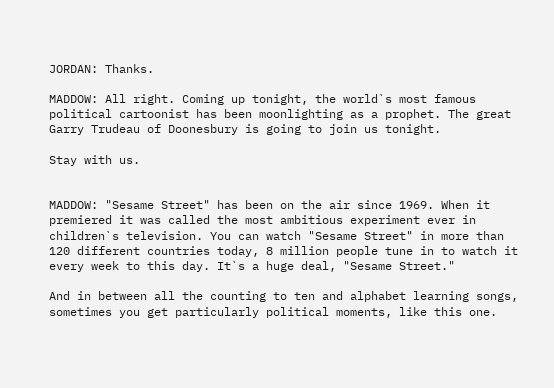JORDAN: Thanks.

MADDOW: All right. Coming up tonight, the world`s most famous political cartoonist has been moonlighting as a prophet. The great Garry Trudeau of Doonesbury is going to join us tonight.

Stay with us.


MADDOW: "Sesame Street" has been on the air since 1969. When it premiered it was called the most ambitious experiment ever in children`s television. You can watch "Sesame Street" in more than 120 different countries today, 8 million people tune in to watch it every week to this day. It`s a huge deal, "Sesame Street."

And in between all the counting to ten and alphabet learning songs, sometimes you get particularly political moments, like this one.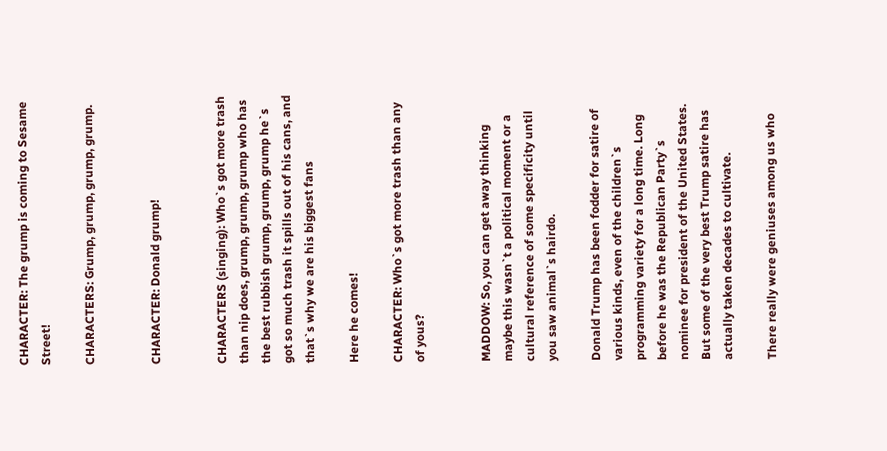CHARACTER: The grump is coming to Sesame Street!

CHARACTERS: Grump, grump, grump, grump.


CHARACTER: Donald grump!


CHARACTERS (singing): Who`s got more trash than nip does, grump, grump, grump who has the best rubbish grump, grump, grump he`s got so much trash it spills out of his cans, and that`s why we are his biggest fans

Here he comes!

CHARACTER: Who`s got more trash than any of yous?


MADDOW: So, you can get away thinking maybe this wasn`t a political moment or a cultural reference of some specificity until you saw animal`s hairdo.

Donald Trump has been fodder for satire of various kinds, even of the children`s programming variety for a long time. Long before he was the Republican Party`s nominee for president of the United States. But some of the very best Trump satire has actually taken decades to cultivate.

There really were geniuses among us who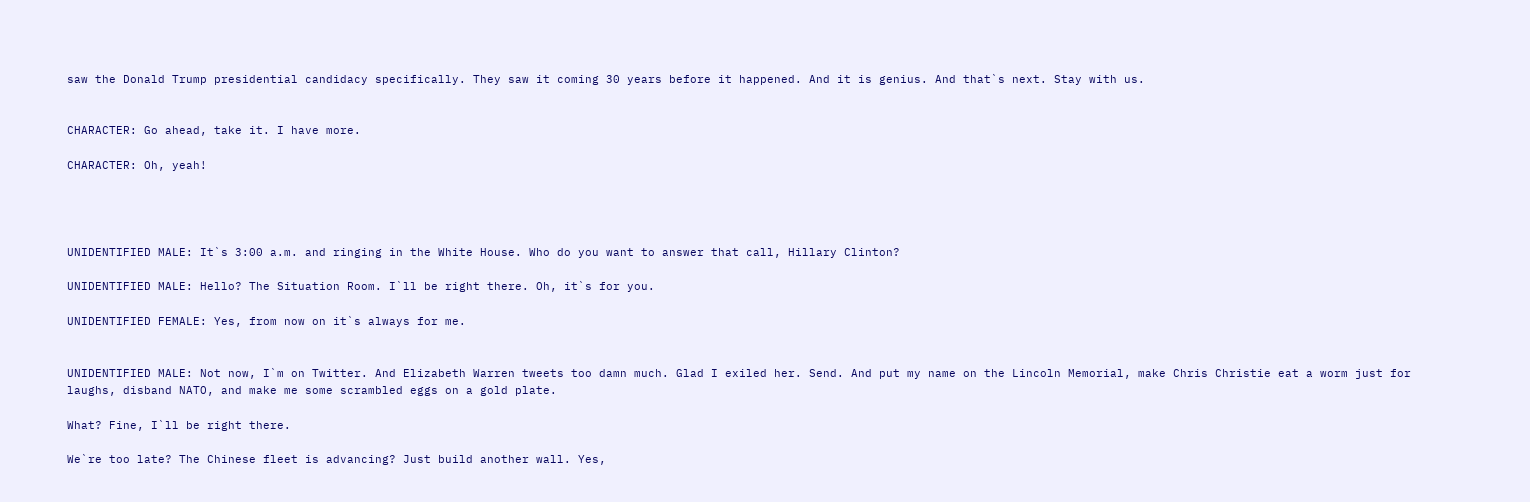saw the Donald Trump presidential candidacy specifically. They saw it coming 30 years before it happened. And it is genius. And that`s next. Stay with us.


CHARACTER: Go ahead, take it. I have more.

CHARACTER: Oh, yeah!




UNIDENTIFIED MALE: It`s 3:00 a.m. and ringing in the White House. Who do you want to answer that call, Hillary Clinton?

UNIDENTIFIED MALE: Hello? The Situation Room. I`ll be right there. Oh, it`s for you.

UNIDENTIFIED FEMALE: Yes, from now on it`s always for me.


UNIDENTIFIED MALE: Not now, I`m on Twitter. And Elizabeth Warren tweets too damn much. Glad I exiled her. Send. And put my name on the Lincoln Memorial, make Chris Christie eat a worm just for laughs, disband NATO, and make me some scrambled eggs on a gold plate.

What? Fine, I`ll be right there.

We`re too late? The Chinese fleet is advancing? Just build another wall. Yes,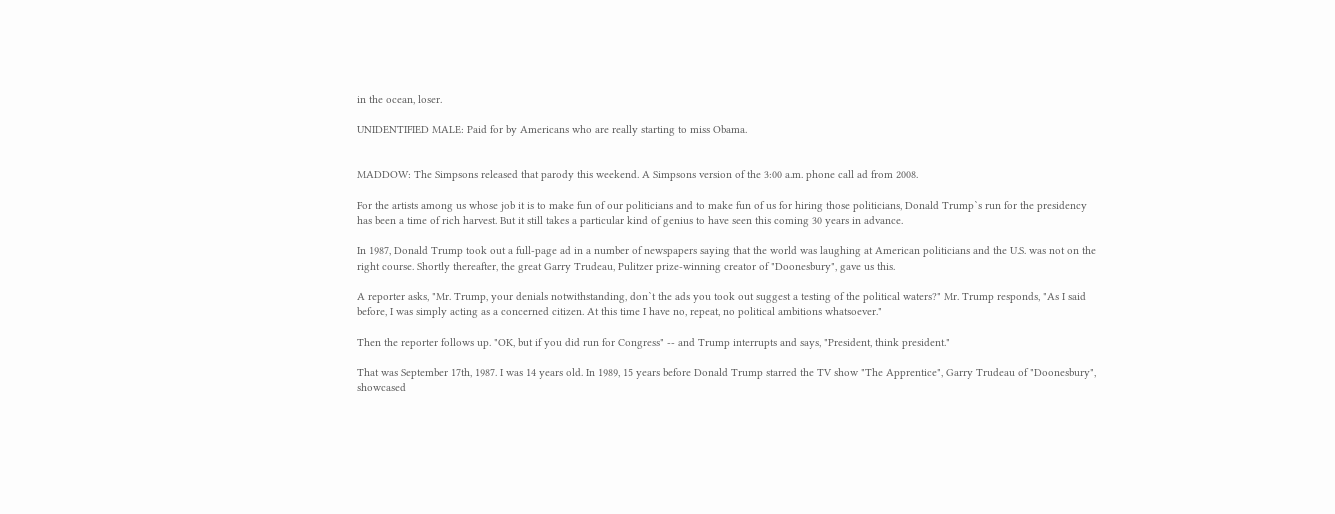in the ocean, loser.

UNIDENTIFIED MALE: Paid for by Americans who are really starting to miss Obama.


MADDOW: The Simpsons released that parody this weekend. A Simpsons version of the 3:00 a.m. phone call ad from 2008.

For the artists among us whose job it is to make fun of our politicians and to make fun of us for hiring those politicians, Donald Trump`s run for the presidency has been a time of rich harvest. But it still takes a particular kind of genius to have seen this coming 30 years in advance.

In 1987, Donald Trump took out a full-page ad in a number of newspapers saying that the world was laughing at American politicians and the U.S. was not on the right course. Shortly thereafter, the great Garry Trudeau, Pulitzer prize-winning creator of "Doonesbury", gave us this.

A reporter asks, "Mr. Trump, your denials notwithstanding, don`t the ads you took out suggest a testing of the political waters?" Mr. Trump responds, "As I said before, I was simply acting as a concerned citizen. At this time I have no, repeat, no political ambitions whatsoever."

Then the reporter follows up. "OK, but if you did run for Congress" -- and Trump interrupts and says, "President, think president."

That was September 17th, 1987. I was 14 years old. In 1989, 15 years before Donald Trump starred the TV show "The Apprentice", Garry Trudeau of "Doonesbury", showcased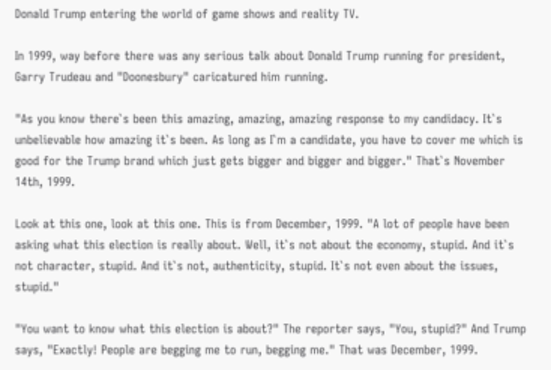Donald Trump entering the world of game shows and reality TV.

In 1999, way before there was any serious talk about Donald Trump running for president, Garry Trudeau and "Doonesbury" caricatured him running.

"As you know there`s been this amazing, amazing, amazing response to my candidacy. It`s unbelievable how amazing it`s been. As long as I`m a candidate, you have to cover me which is good for the Trump brand which just gets bigger and bigger and bigger." That`s November 14th, 1999.

Look at this one, look at this one. This is from December, 1999. "A lot of people have been asking what this election is really about. Well, it`s not about the economy, stupid. And it`s not character, stupid. And it`s not, authenticity, stupid. It`s not even about the issues, stupid."

"You want to know what this election is about?" The reporter says, "You, stupid?" And Trump says, "Exactly! People are begging me to run, begging me." That was December, 1999.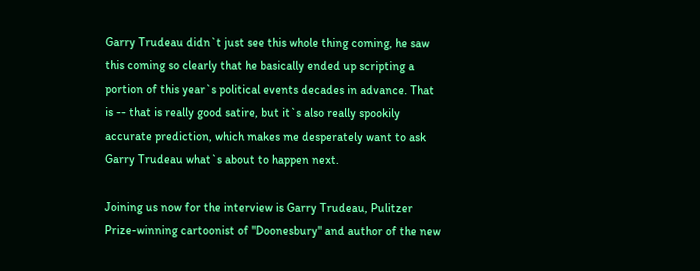Garry Trudeau didn`t just see this whole thing coming, he saw this coming so clearly that he basically ended up scripting a portion of this year`s political events decades in advance. That is -- that is really good satire, but it`s also really spookily accurate prediction, which makes me desperately want to ask Garry Trudeau what`s about to happen next.

Joining us now for the interview is Garry Trudeau, Pulitzer Prize-winning cartoonist of "Doonesbury" and author of the new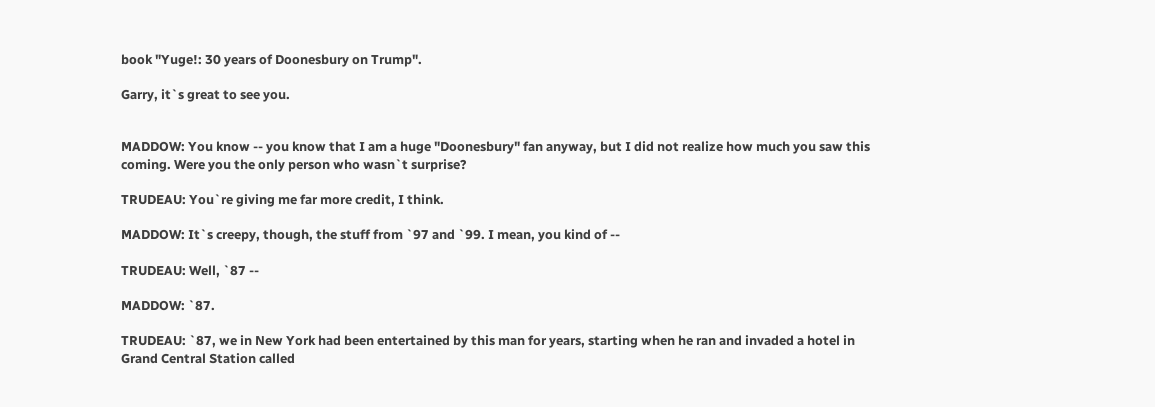book "Yuge!: 30 years of Doonesbury on Trump".

Garry, it`s great to see you.


MADDOW: You know -- you know that I am a huge "Doonesbury" fan anyway, but I did not realize how much you saw this coming. Were you the only person who wasn`t surprise?

TRUDEAU: You`re giving me far more credit, I think.

MADDOW: It`s creepy, though, the stuff from `97 and `99. I mean, you kind of --

TRUDEAU: Well, `87 --

MADDOW: `87.

TRUDEAU: `87, we in New York had been entertained by this man for years, starting when he ran and invaded a hotel in Grand Central Station called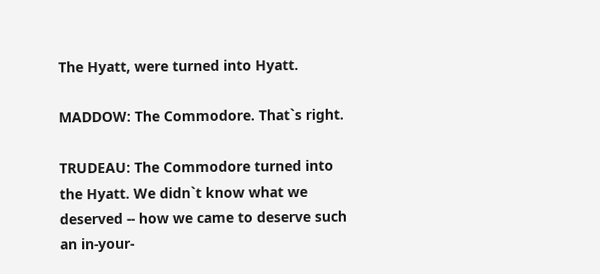The Hyatt, were turned into Hyatt.

MADDOW: The Commodore. That`s right.

TRUDEAU: The Commodore turned into the Hyatt. We didn`t know what we deserved -- how we came to deserve such an in-your-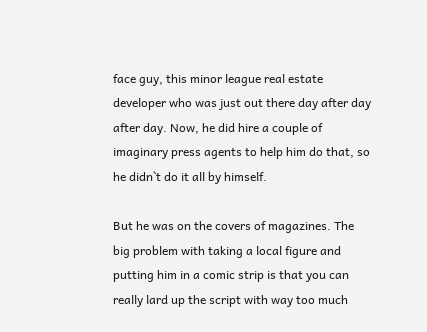face guy, this minor league real estate developer who was just out there day after day after day. Now, he did hire a couple of imaginary press agents to help him do that, so he didn`t do it all by himself.

But he was on the covers of magazines. The big problem with taking a local figure and putting him in a comic strip is that you can really lard up the script with way too much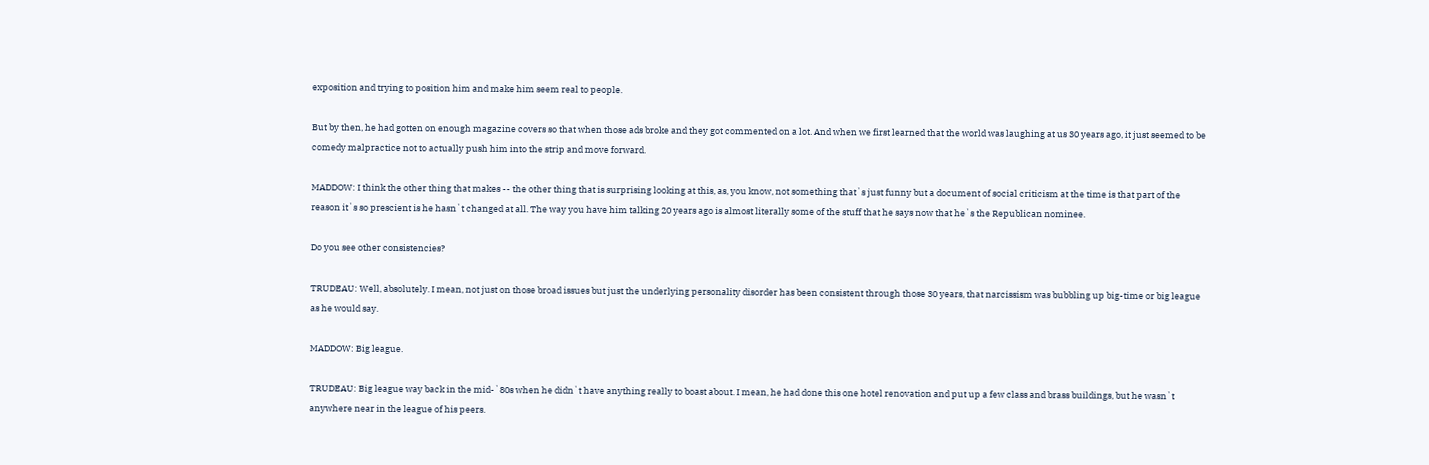exposition and trying to position him and make him seem real to people.

But by then, he had gotten on enough magazine covers so that when those ads broke and they got commented on a lot. And when we first learned that the world was laughing at us 30 years ago, it just seemed to be comedy malpractice not to actually push him into the strip and move forward.

MADDOW: I think the other thing that makes -- the other thing that is surprising looking at this, as, you know, not something that`s just funny but a document of social criticism at the time is that part of the reason it`s so prescient is he hasn`t changed at all. The way you have him talking 20 years ago is almost literally some of the stuff that he says now that he`s the Republican nominee.

Do you see other consistencies?

TRUDEAU: Well, absolutely. I mean, not just on those broad issues but just the underlying personality disorder has been consistent through those 30 years, that narcissism was bubbling up big-time or big league as he would say.

MADDOW: Big league.

TRUDEAU: Big league way back in the mid-`80s when he didn`t have anything really to boast about. I mean, he had done this one hotel renovation and put up a few class and brass buildings, but he wasn`t anywhere near in the league of his peers.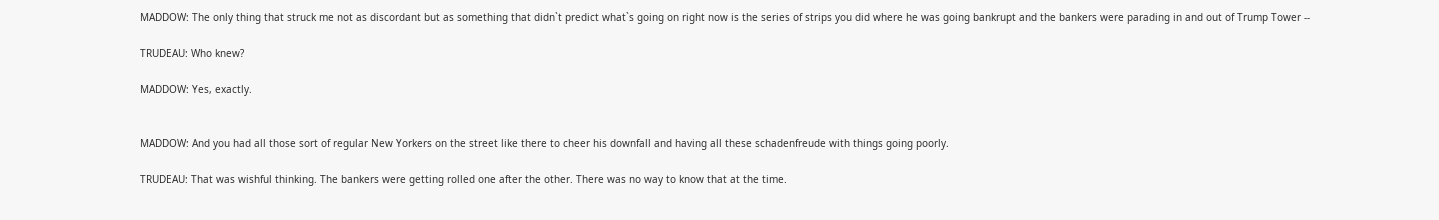MADDOW: The only thing that struck me not as discordant but as something that didn`t predict what`s going on right now is the series of strips you did where he was going bankrupt and the bankers were parading in and out of Trump Tower --

TRUDEAU: Who knew?

MADDOW: Yes, exactly.


MADDOW: And you had all those sort of regular New Yorkers on the street like there to cheer his downfall and having all these schadenfreude with things going poorly.

TRUDEAU: That was wishful thinking. The bankers were getting rolled one after the other. There was no way to know that at the time.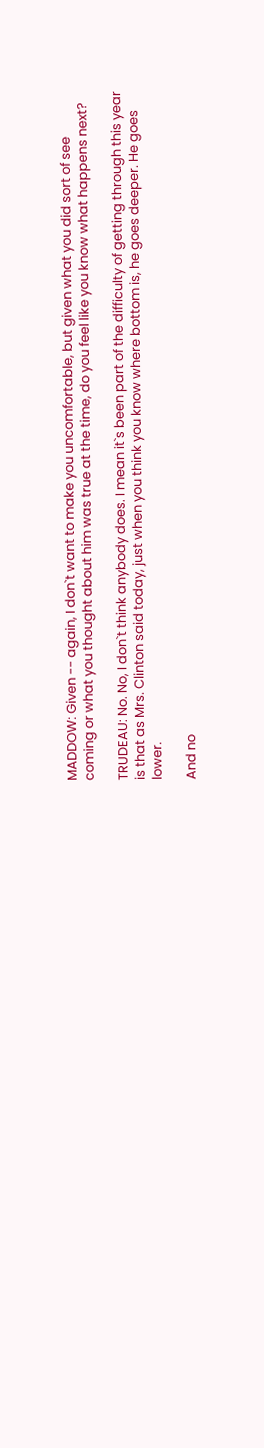MADDOW: Given -- again, I don`t want to make you uncomfortable, but given what you did sort of see coming or what you thought about him was true at the time, do you feel like you know what happens next?

TRUDEAU: No. No, I don`t think anybody does. I mean it`s been part of the difficulty of getting through this year is that as Mrs. Clinton said today, just when you think you know where bottom is, he goes deeper. He goes lower.

And no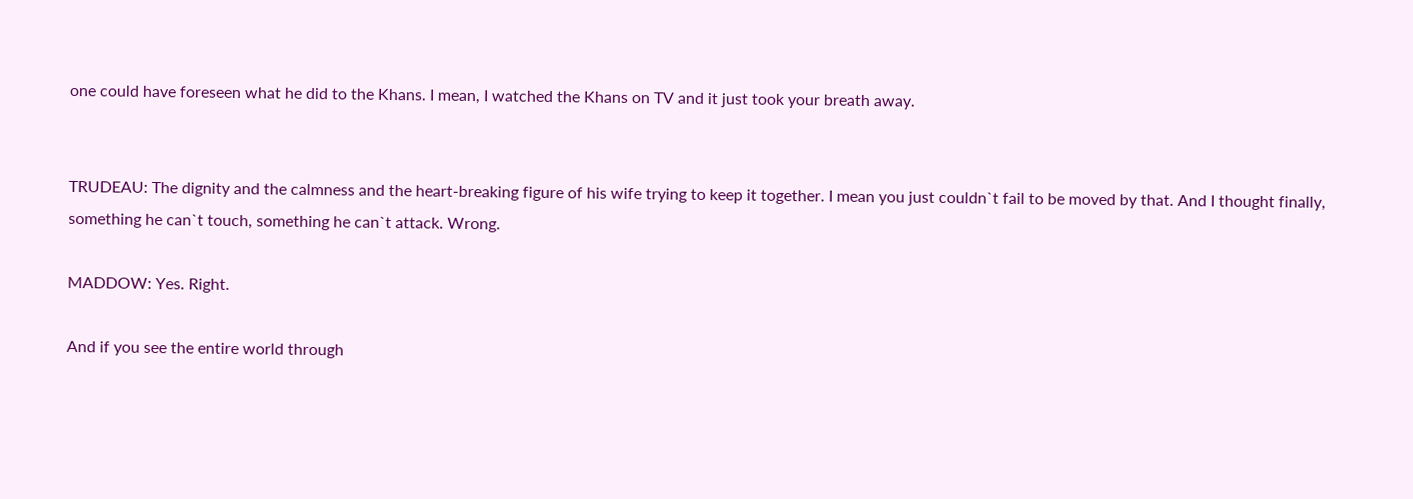one could have foreseen what he did to the Khans. I mean, I watched the Khans on TV and it just took your breath away.


TRUDEAU: The dignity and the calmness and the heart-breaking figure of his wife trying to keep it together. I mean you just couldn`t fail to be moved by that. And I thought finally, something he can`t touch, something he can`t attack. Wrong.

MADDOW: Yes. Right.

And if you see the entire world through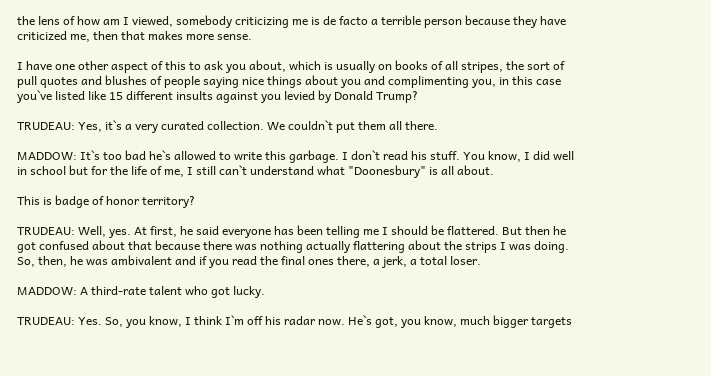the lens of how am I viewed, somebody criticizing me is de facto a terrible person because they have criticized me, then that makes more sense.

I have one other aspect of this to ask you about, which is usually on books of all stripes, the sort of pull quotes and blushes of people saying nice things about you and complimenting you, in this case you`ve listed like 15 different insults against you levied by Donald Trump?

TRUDEAU: Yes, it`s a very curated collection. We couldn`t put them all there.

MADDOW: It`s too bad he`s allowed to write this garbage. I don`t read his stuff. You know, I did well in school but for the life of me, I still can`t understand what "Doonesbury" is all about.

This is badge of honor territory?

TRUDEAU: Well, yes. At first, he said everyone has been telling me I should be flattered. But then he got confused about that because there was nothing actually flattering about the strips I was doing. So, then, he was ambivalent and if you read the final ones there, a jerk, a total loser.

MADDOW: A third-rate talent who got lucky.

TRUDEAU: Yes. So, you know, I think I`m off his radar now. He`s got, you know, much bigger targets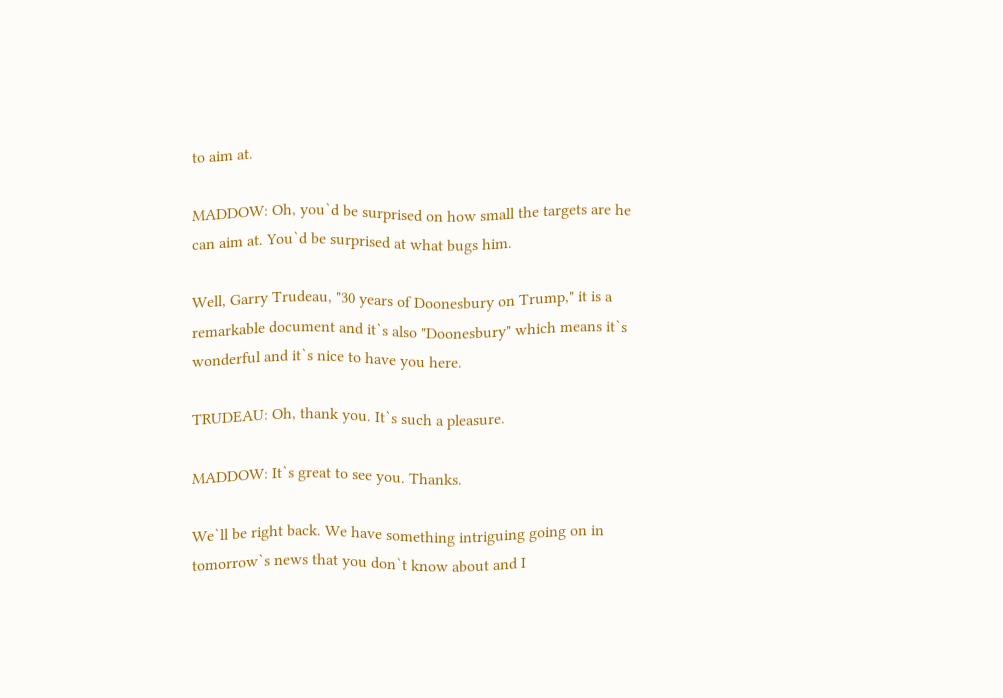to aim at.

MADDOW: Oh, you`d be surprised on how small the targets are he can aim at. You`d be surprised at what bugs him.

Well, Garry Trudeau, "30 years of Doonesbury on Trump," it is a remarkable document and it`s also "Doonesbury" which means it`s wonderful and it`s nice to have you here.

TRUDEAU: Oh, thank you. It`s such a pleasure.

MADDOW: It`s great to see you. Thanks.

We`ll be right back. We have something intriguing going on in tomorrow`s news that you don`t know about and I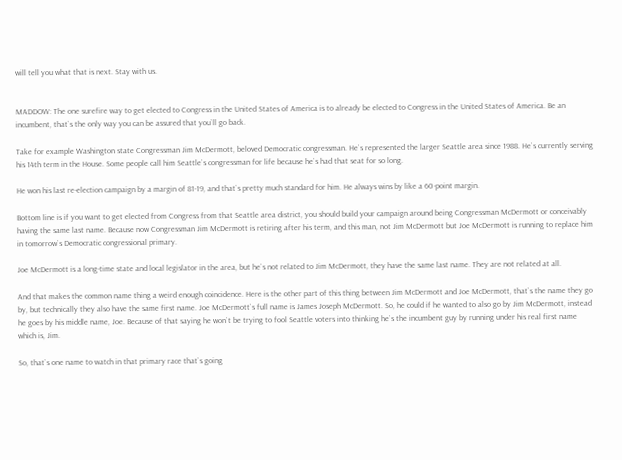will tell you what that is next. Stay with us.


MADDOW: The one surefire way to get elected to Congress in the United States of America is to already be elected to Congress in the United States of America. Be an incumbent, that`s the only way you can be assured that you`ll go back.

Take for example Washington state Congressman Jim McDermott, beloved Democratic congressman. He`s represented the larger Seattle area since 1988. He`s currently serving his 14th term in the House. Some people call him Seattle`s congressman for life because he`s had that seat for so long.

He won his last re-election campaign by a margin of 81-19, and that`s pretty much standard for him. He always wins by like a 60-point margin.

Bottom line is if you want to get elected from Congress from that Seattle area district, you should build your campaign around being Congressman McDermott or conceivably having the same last name. Because now Congressman Jim McDermott is retiring after his term, and this man, not Jim McDermott but Joe McDermott is running to replace him in tomorrow`s Democratic congressional primary.

Joe McDermott is a long-time state and local legislator in the area, but he`s not related to Jim McDermott, they have the same last name. They are not related at all.

And that makes the common name thing a weird enough coincidence. Here is the other part of this thing between Jim McDermott and Joe McDermott, that`s the name they go by, but technically they also have the same first name. Joe McDermott`s full name is James Joseph McDermott. So, he could if he wanted to also go by Jim McDermott, instead he goes by his middle name, Joe. Because of that saying he won`t be trying to fool Seattle voters into thinking he`s the incumbent guy by running under his real first name which is, Jim.

So, that`s one name to watch in that primary race that`s going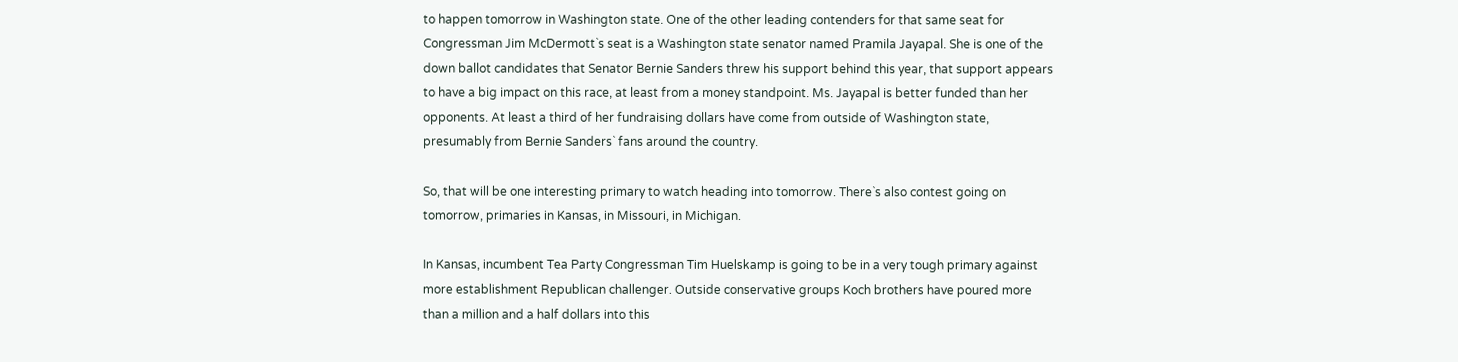to happen tomorrow in Washington state. One of the other leading contenders for that same seat for Congressman Jim McDermott`s seat is a Washington state senator named Pramila Jayapal. She is one of the down ballot candidates that Senator Bernie Sanders threw his support behind this year, that support appears to have a big impact on this race, at least from a money standpoint. Ms. Jayapal is better funded than her opponents. At least a third of her fundraising dollars have come from outside of Washington state, presumably from Bernie Sanders` fans around the country.

So, that will be one interesting primary to watch heading into tomorrow. There`s also contest going on tomorrow, primaries in Kansas, in Missouri, in Michigan.

In Kansas, incumbent Tea Party Congressman Tim Huelskamp is going to be in a very tough primary against more establishment Republican challenger. Outside conservative groups Koch brothers have poured more than a million and a half dollars into this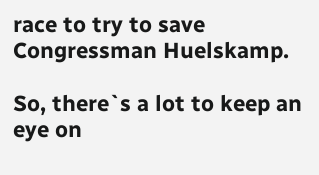race to try to save Congressman Huelskamp.

So, there`s a lot to keep an eye on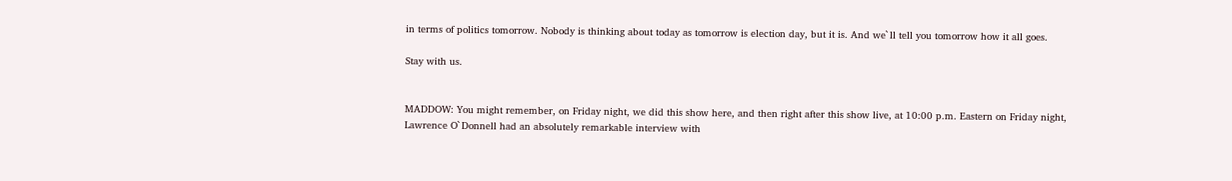in terms of politics tomorrow. Nobody is thinking about today as tomorrow is election day, but it is. And we`ll tell you tomorrow how it all goes.

Stay with us.


MADDOW: You might remember, on Friday night, we did this show here, and then right after this show live, at 10:00 p.m. Eastern on Friday night, Lawrence O`Donnell had an absolutely remarkable interview with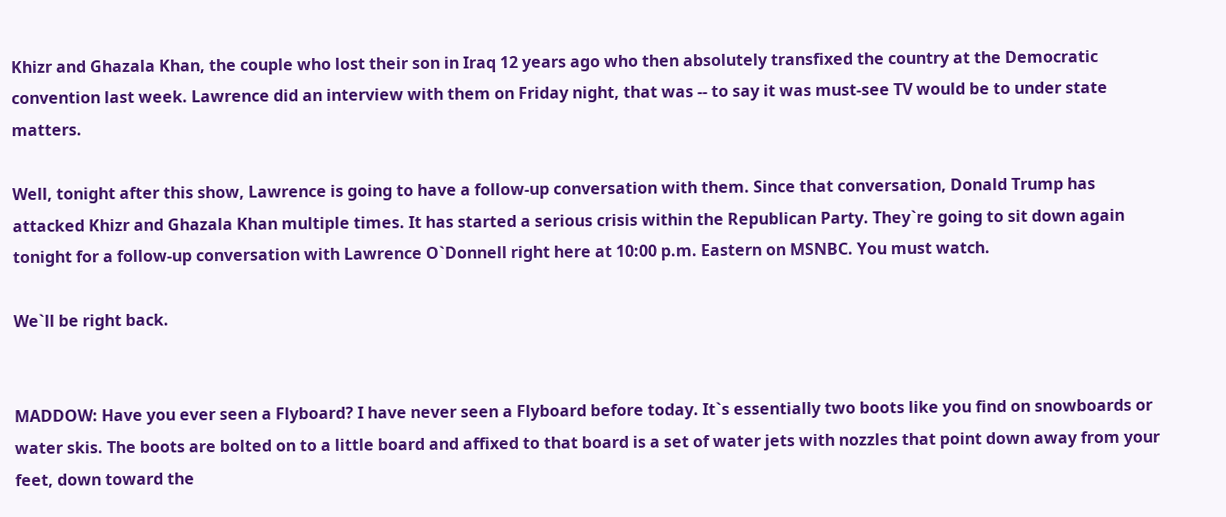Khizr and Ghazala Khan, the couple who lost their son in Iraq 12 years ago who then absolutely transfixed the country at the Democratic convention last week. Lawrence did an interview with them on Friday night, that was -- to say it was must-see TV would be to under state matters.

Well, tonight after this show, Lawrence is going to have a follow-up conversation with them. Since that conversation, Donald Trump has attacked Khizr and Ghazala Khan multiple times. It has started a serious crisis within the Republican Party. They`re going to sit down again tonight for a follow-up conversation with Lawrence O`Donnell right here at 10:00 p.m. Eastern on MSNBC. You must watch.

We`ll be right back.


MADDOW: Have you ever seen a Flyboard? I have never seen a Flyboard before today. It`s essentially two boots like you find on snowboards or water skis. The boots are bolted on to a little board and affixed to that board is a set of water jets with nozzles that point down away from your feet, down toward the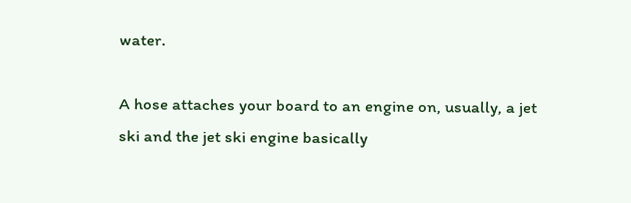water.

A hose attaches your board to an engine on, usually, a jet ski and the jet ski engine basically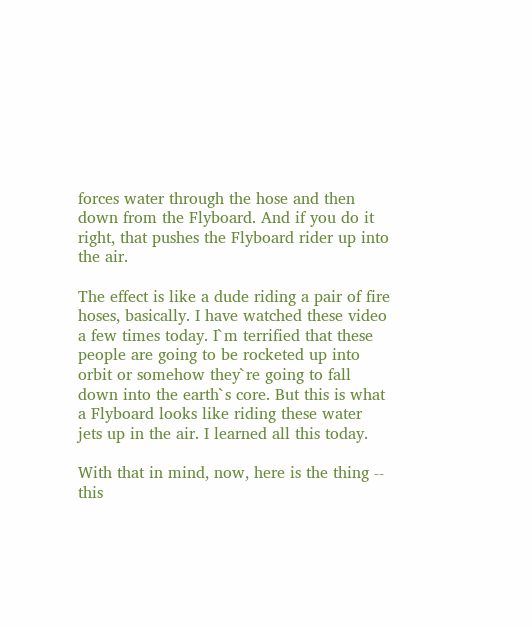forces water through the hose and then down from the Flyboard. And if you do it right, that pushes the Flyboard rider up into the air.

The effect is like a dude riding a pair of fire hoses, basically. I have watched these video a few times today. I`m terrified that these people are going to be rocketed up into orbit or somehow they`re going to fall down into the earth`s core. But this is what a Flyboard looks like riding these water jets up in the air. I learned all this today.

With that in mind, now, here is the thing -- this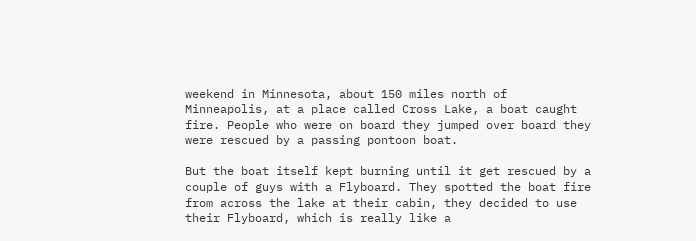weekend in Minnesota, about 150 miles north of Minneapolis, at a place called Cross Lake, a boat caught fire. People who were on board they jumped over board they were rescued by a passing pontoon boat.

But the boat itself kept burning until it get rescued by a couple of guys with a Flyboard. They spotted the boat fire from across the lake at their cabin, they decided to use their Flyboard, which is really like a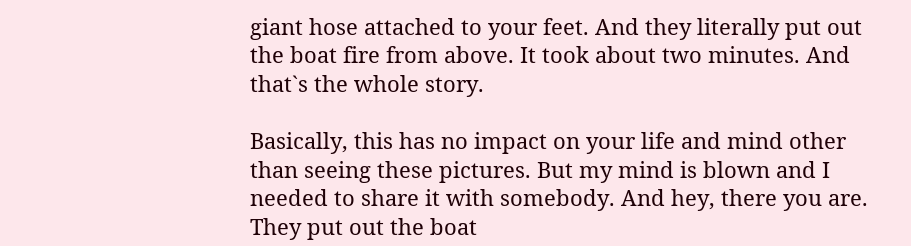giant hose attached to your feet. And they literally put out the boat fire from above. It took about two minutes. And that`s the whole story.

Basically, this has no impact on your life and mind other than seeing these pictures. But my mind is blown and I needed to share it with somebody. And hey, there you are. They put out the boat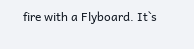fire with a Flyboard. It`s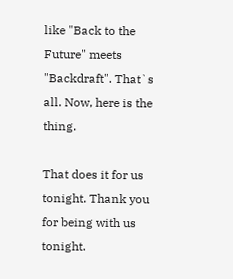like "Back to the Future" meets "Backdraft". That`s all. Now, here is the thing.

That does it for us tonight. Thank you for being with us tonight.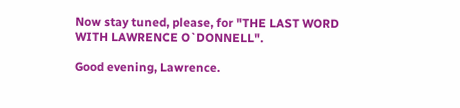Now stay tuned, please, for "THE LAST WORD WITH LAWRENCE O`DONNELL".

Good evening, Lawrence.